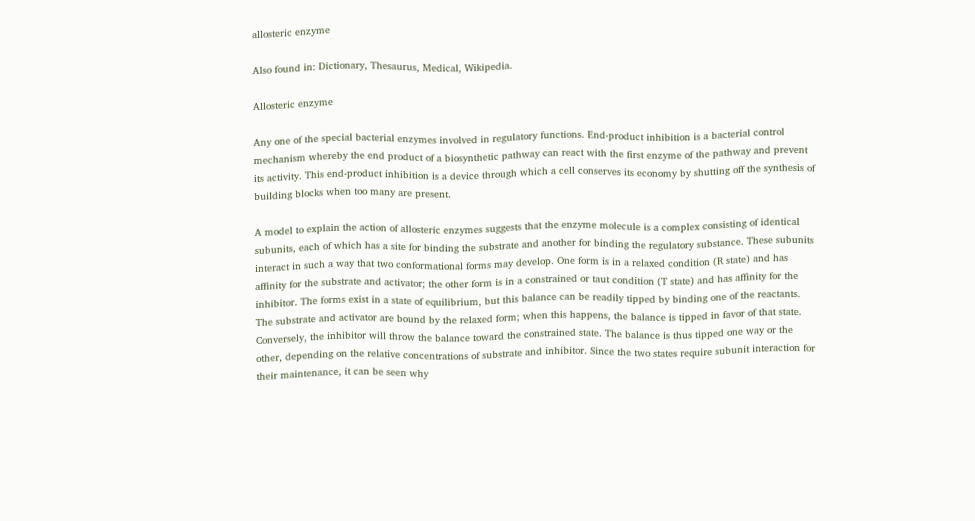allosteric enzyme

Also found in: Dictionary, Thesaurus, Medical, Wikipedia.

Allosteric enzyme

Any one of the special bacterial enzymes involved in regulatory functions. End-product inhibition is a bacterial control mechanism whereby the end product of a biosynthetic pathway can react with the first enzyme of the pathway and prevent its activity. This end-product inhibition is a device through which a cell conserves its economy by shutting off the synthesis of building blocks when too many are present.

A model to explain the action of allosteric enzymes suggests that the enzyme molecule is a complex consisting of identical subunits, each of which has a site for binding the substrate and another for binding the regulatory substance. These subunits interact in such a way that two conformational forms may develop. One form is in a relaxed condition (R state) and has affinity for the substrate and activator; the other form is in a constrained or taut condition (T state) and has affinity for the inhibitor. The forms exist in a state of equilibrium, but this balance can be readily tipped by binding one of the reactants. The substrate and activator are bound by the relaxed form; when this happens, the balance is tipped in favor of that state. Conversely, the inhibitor will throw the balance toward the constrained state. The balance is thus tipped one way or the other, depending on the relative concentrations of substrate and inhibitor. Since the two states require subunit interaction for their maintenance, it can be seen why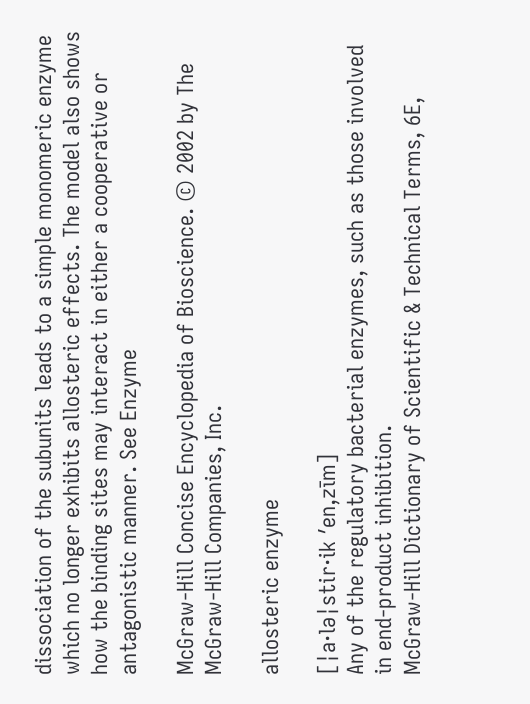dissociation of the subunits leads to a simple monomeric enzyme which no longer exhibits allosteric effects. The model also shows how the binding sites may interact in either a cooperative or antagonistic manner. See Enzyme

McGraw-Hill Concise Encyclopedia of Bioscience. © 2002 by The McGraw-Hill Companies, Inc.

allosteric enzyme

[¦a·lə¦stir·ik ′en‚zīm]
Any of the regulatory bacterial enzymes, such as those involved in end-product inhibition.
McGraw-Hill Dictionary of Scientific & Technical Terms, 6E,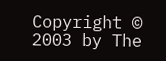Copyright © 2003 by The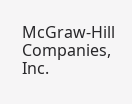McGraw-Hill Companies, Inc.